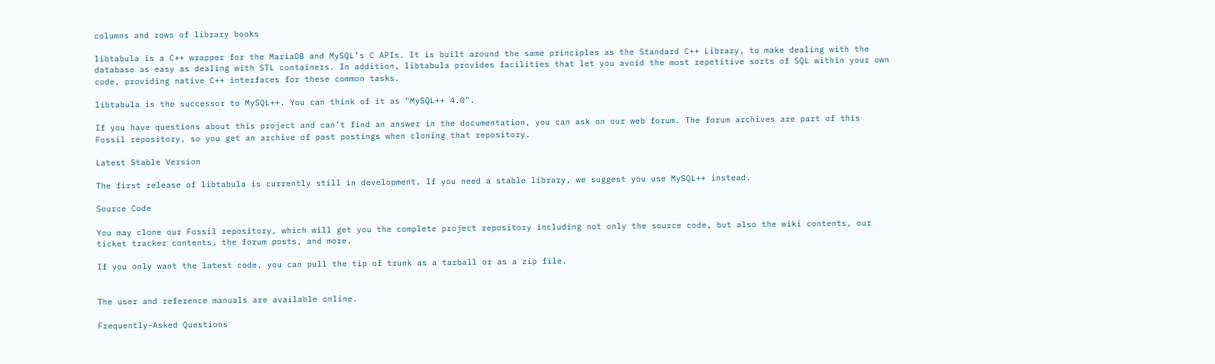columns and rows of library books

libtabula is a C++ wrapper for the MariaDB and MySQL’s C APIs. It is built around the same principles as the Standard C++ Library, to make dealing with the database as easy as dealing with STL containers. In addition, libtabula provides facilities that let you avoid the most repetitive sorts of SQL within your own code, providing native C++ interfaces for these common tasks.

libtabula is the successor to MySQL++. You can think of it as "MySQL++ 4.0".

If you have questions about this project and can’t find an answer in the documentation, you can ask on our web forum. The forum archives are part of this Fossil repository, so you get an archive of past postings when cloning that repository.

Latest Stable Version

The first release of libtabula is currently still in development. If you need a stable library, we suggest you use MySQL++ instead.

Source Code

You may clone our Fossil repository, which will get you the complete project repository including not only the source code, but also the wiki contents, our ticket tracker contents, the forum posts, and more.

If you only want the latest code, you can pull the tip of trunk as a tarball or as a zip file.


The user and reference manuals are available online.

Frequently-Asked Questions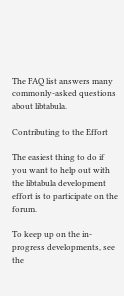The FAQ list answers many commonly-asked questions about libtabula.

Contributing to the Effort

The easiest thing to do if you want to help out with the libtabula development effort is to participate on the forum.

To keep up on the in-progress developments, see the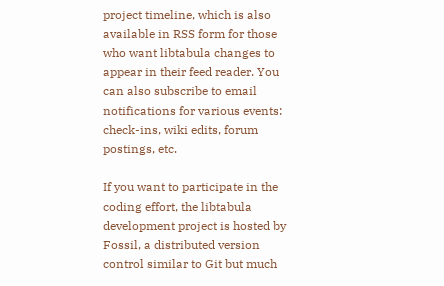project timeline, which is also available in RSS form for those who want libtabula changes to appear in their feed reader. You can also subscribe to email notifications for various events: check-ins, wiki edits, forum postings, etc.

If you want to participate in the coding effort, the libtabula development project is hosted by Fossil, a distributed version control similar to Git but much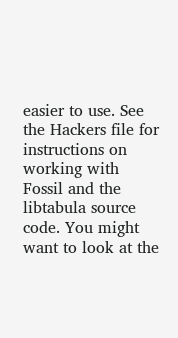easier to use. See the Hackers file for instructions on working with Fossil and the libtabula source code. You might want to look at the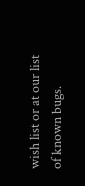wish list or at our list of known bugs.